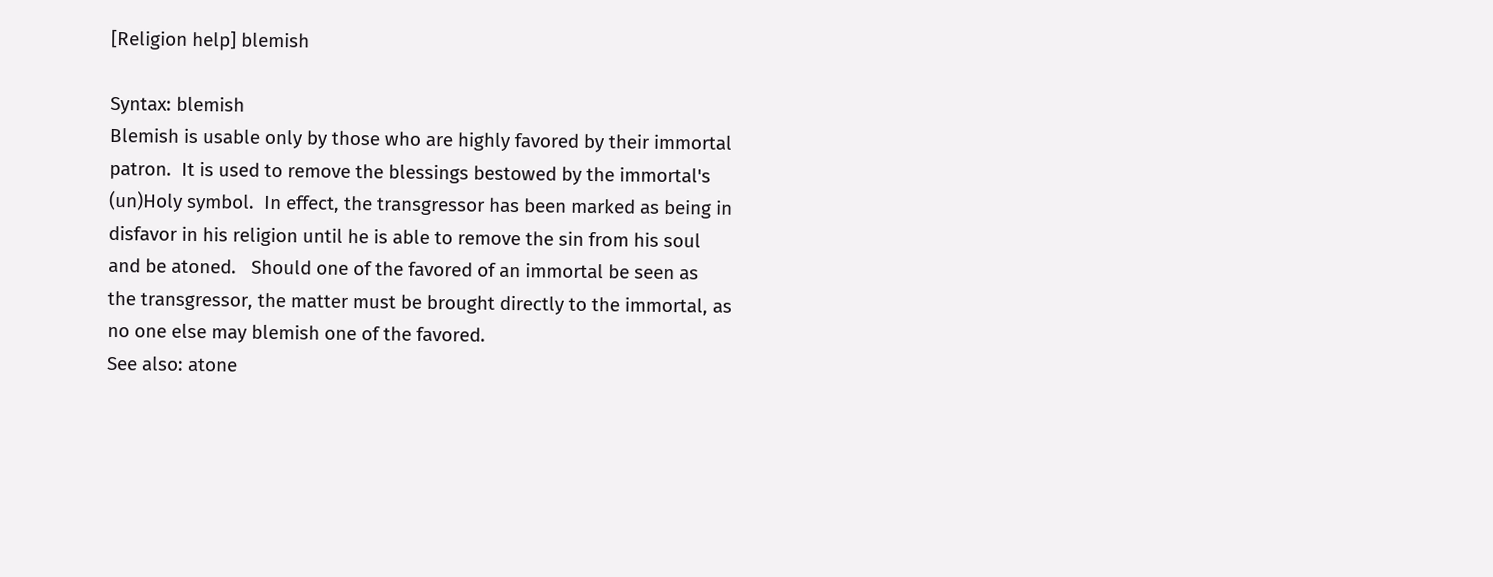[Religion help] blemish

Syntax: blemish
Blemish is usable only by those who are highly favored by their immortal
patron.  It is used to remove the blessings bestowed by the immortal's
(un)Holy symbol.  In effect, the transgressor has been marked as being in
disfavor in his religion until he is able to remove the sin from his soul
and be atoned.   Should one of the favored of an immortal be seen as
the transgressor, the matter must be brought directly to the immortal, as
no one else may blemish one of the favored.
See also: atone